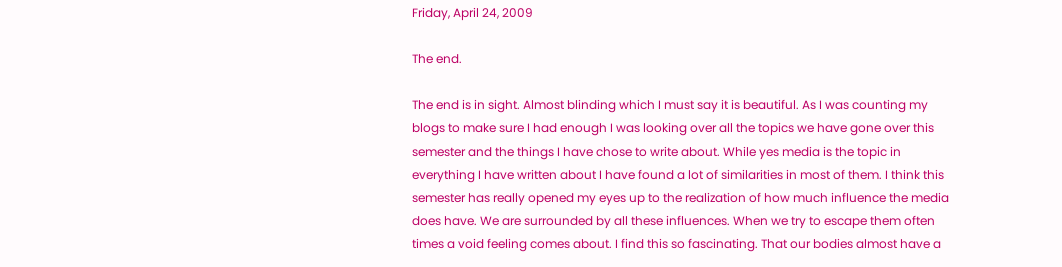Friday, April 24, 2009

The end.

The end is in sight. Almost blinding which I must say it is beautiful. As I was counting my blogs to make sure I had enough I was looking over all the topics we have gone over this semester and the things I have chose to write about. While yes media is the topic in everything I have written about I have found a lot of similarities in most of them. I think this semester has really opened my eyes up to the realization of how much influence the media does have. We are surrounded by all these influences. When we try to escape them often times a void feeling comes about. I find this so fascinating. That our bodies almost have a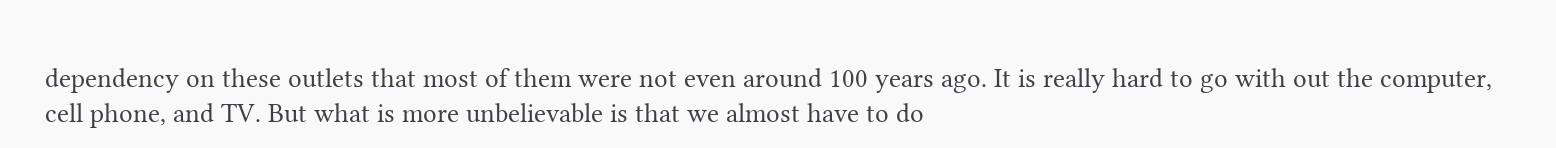dependency on these outlets that most of them were not even around 100 years ago. It is really hard to go with out the computer, cell phone, and TV. But what is more unbelievable is that we almost have to do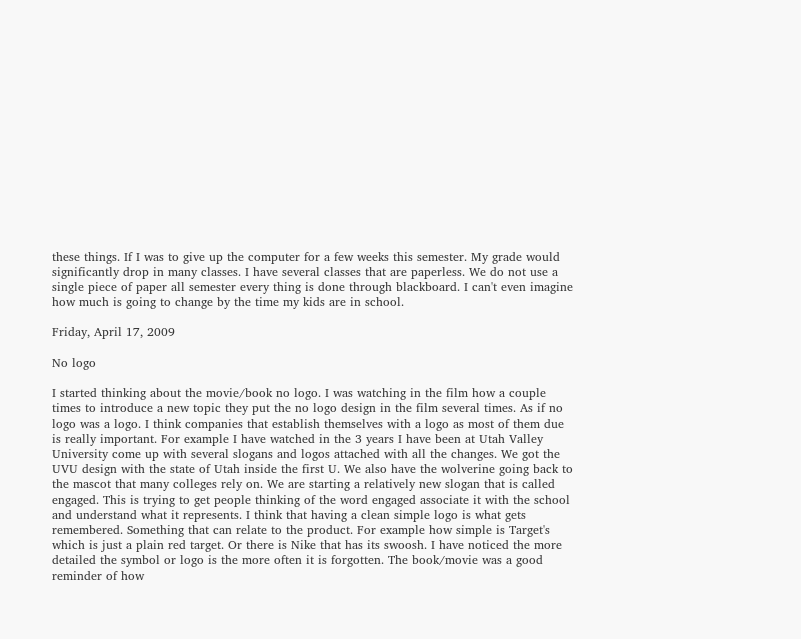these things. If I was to give up the computer for a few weeks this semester. My grade would significantly drop in many classes. I have several classes that are paperless. We do not use a single piece of paper all semester every thing is done through blackboard. I can't even imagine how much is going to change by the time my kids are in school.

Friday, April 17, 2009

No logo

I started thinking about the movie/book no logo. I was watching in the film how a couple times to introduce a new topic they put the no logo design in the film several times. As if no logo was a logo. I think companies that establish themselves with a logo as most of them due is really important. For example I have watched in the 3 years I have been at Utah Valley University come up with several slogans and logos attached with all the changes. We got the UVU design with the state of Utah inside the first U. We also have the wolverine going back to the mascot that many colleges rely on. We are starting a relatively new slogan that is called engaged. This is trying to get people thinking of the word engaged associate it with the school and understand what it represents. I think that having a clean simple logo is what gets remembered. Something that can relate to the product. For example how simple is Target's which is just a plain red target. Or there is Nike that has its swoosh. I have noticed the more detailed the symbol or logo is the more often it is forgotten. The book/movie was a good reminder of how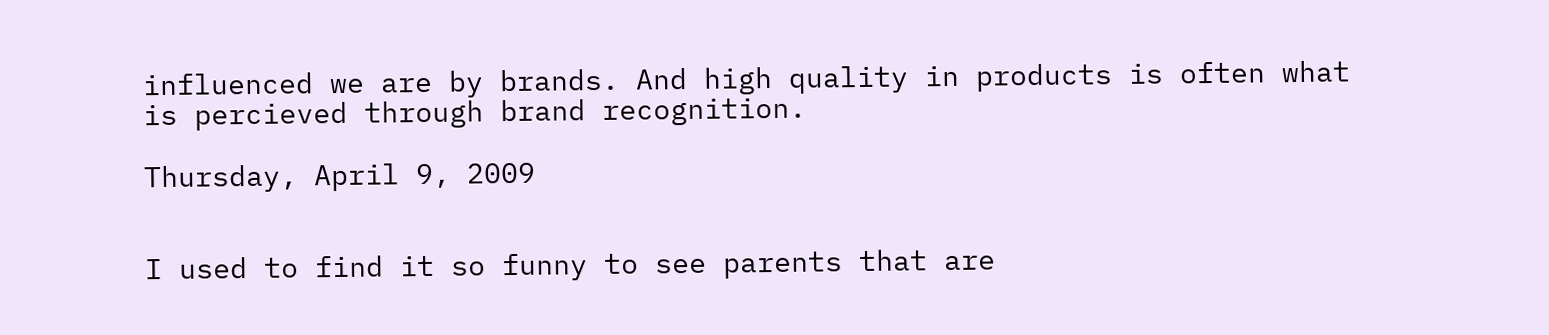influenced we are by brands. And high quality in products is often what is percieved through brand recognition.

Thursday, April 9, 2009


I used to find it so funny to see parents that are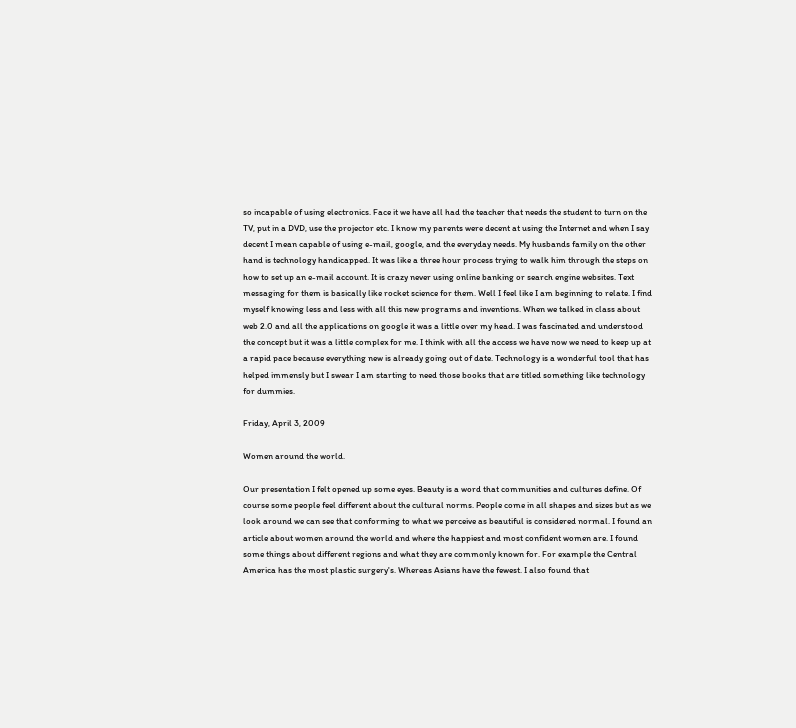so incapable of using electronics. Face it we have all had the teacher that needs the student to turn on the TV, put in a DVD, use the projector etc. I know my parents were decent at using the Internet and when I say decent I mean capable of using e-mail, google, and the everyday needs. My husbands family on the other hand is technology handicapped. It was like a three hour process trying to walk him through the steps on how to set up an e-mail account. It is crazy never using online banking or search engine websites. Text messaging for them is basically like rocket science for them. Well I feel like I am beginning to relate. I find myself knowing less and less with all this new programs and inventions. When we talked in class about web 2.0 and all the applications on google it was a little over my head. I was fascinated and understood the concept but it was a little complex for me. I think with all the access we have now we need to keep up at a rapid pace because everything new is already going out of date. Technology is a wonderful tool that has helped immensly but I swear I am starting to need those books that are titled something like technology for dummies.

Friday, April 3, 2009

Women around the world.

Our presentation I felt opened up some eyes. Beauty is a word that communities and cultures define. Of course some people feel different about the cultural norms. People come in all shapes and sizes but as we look around we can see that conforming to what we perceive as beautiful is considered normal. I found an article about women around the world and where the happiest and most confident women are. I found some things about different regions and what they are commonly known for. For example the Central America has the most plastic surgery's. Whereas Asians have the fewest. I also found that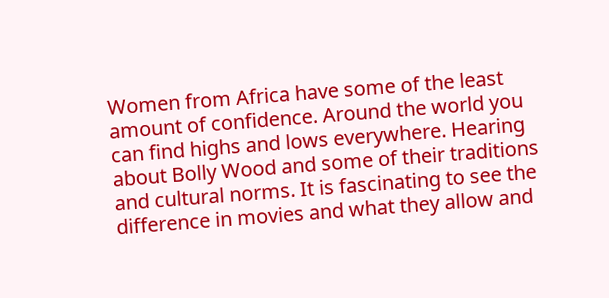Women from Africa have some of the least amount of confidence. Around the world you can find highs and lows everywhere. Hearing about Bolly Wood and some of their traditions and cultural norms. It is fascinating to see the difference in movies and what they allow and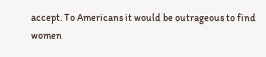accept. To Americans it would be outrageous to find women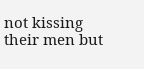not kissing their men but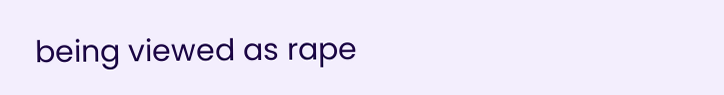being viewed as rape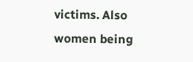victims. Also women being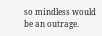so mindless would be an outrage.